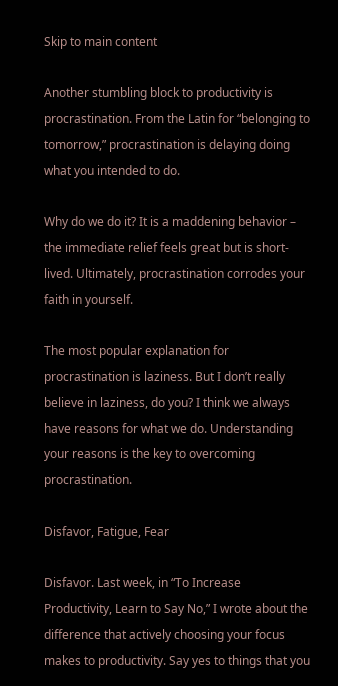Skip to main content

Another stumbling block to productivity is procrastination. From the Latin for “belonging to tomorrow,” procrastination is delaying doing what you intended to do.

Why do we do it? It is a maddening behavior – the immediate relief feels great but is short-lived. Ultimately, procrastination corrodes your faith in yourself.

The most popular explanation for procrastination is laziness. But I don’t really believe in laziness, do you? I think we always have reasons for what we do. Understanding your reasons is the key to overcoming procrastination.

Disfavor, Fatigue, Fear

Disfavor. Last week, in “To Increase Productivity, Learn to Say No,” I wrote about the difference that actively choosing your focus makes to productivity. Say yes to things that you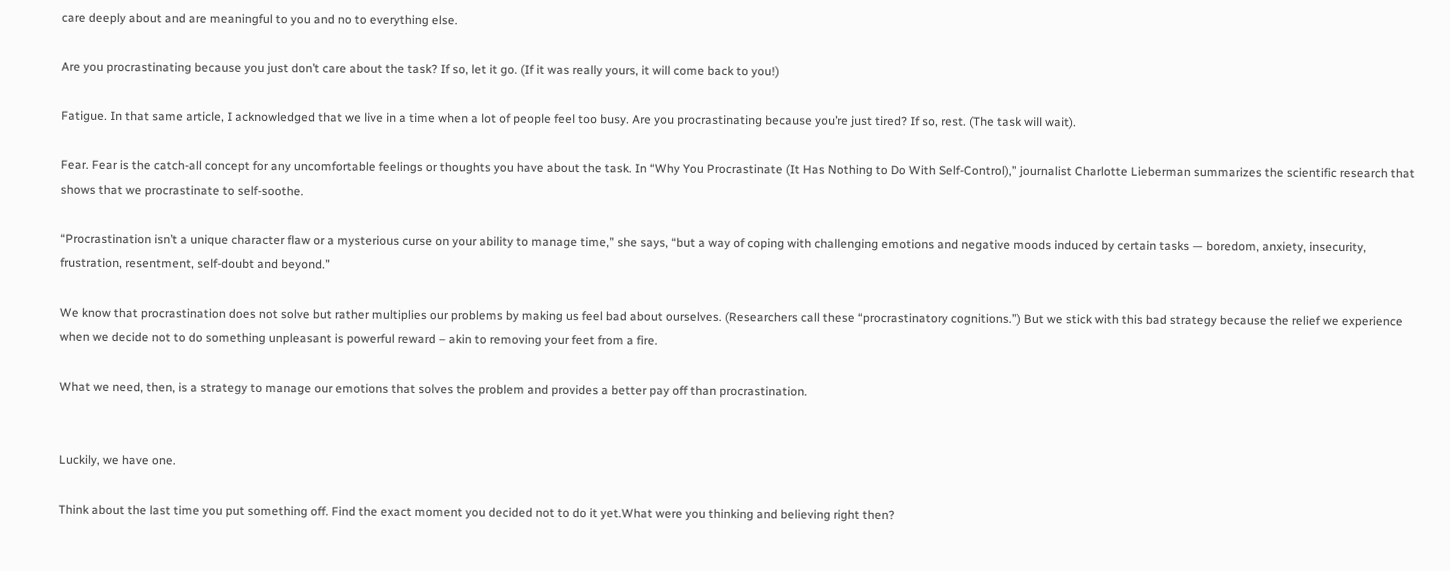care deeply about and are meaningful to you and no to everything else.

Are you procrastinating because you just don’t care about the task? If so, let it go. (If it was really yours, it will come back to you!)

Fatigue. In that same article, I acknowledged that we live in a time when a lot of people feel too busy. Are you procrastinating because you’re just tired? If so, rest. (The task will wait).

Fear. Fear is the catch-all concept for any uncomfortable feelings or thoughts you have about the task. In “Why You Procrastinate (It Has Nothing to Do With Self-Control),” journalist Charlotte Lieberman summarizes the scientific research that shows that we procrastinate to self-soothe.

“Procrastination isn’t a unique character flaw or a mysterious curse on your ability to manage time,” she says, “but a way of coping with challenging emotions and negative moods induced by certain tasks — boredom, anxiety, insecurity, frustration, resentment, self-doubt and beyond.”

We know that procrastination does not solve but rather multiplies our problems by making us feel bad about ourselves. (Researchers call these “procrastinatory cognitions.”) But we stick with this bad strategy because the relief we experience when we decide not to do something unpleasant is powerful reward – akin to removing your feet from a fire.

What we need, then, is a strategy to manage our emotions that solves the problem and provides a better pay off than procrastination.


Luckily, we have one.

Think about the last time you put something off. Find the exact moment you decided not to do it yet.What were you thinking and believing right then?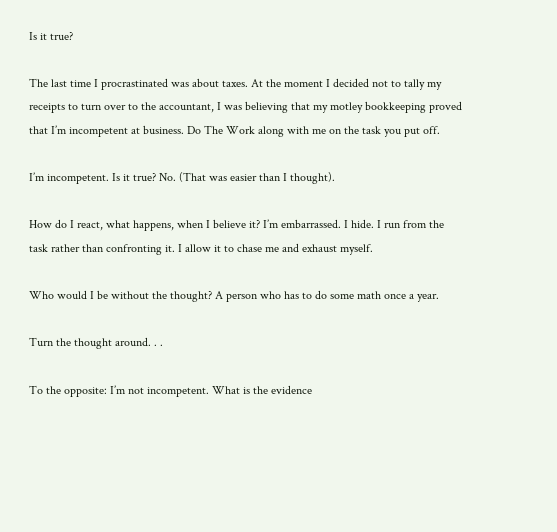Is it true?

The last time I procrastinated was about taxes. At the moment I decided not to tally my receipts to turn over to the accountant, I was believing that my motley bookkeeping proved that I’m incompetent at business. Do The Work along with me on the task you put off.

I’m incompetent. Is it true? No. (That was easier than I thought).

How do I react, what happens, when I believe it? I’m embarrassed. I hide. I run from the task rather than confronting it. I allow it to chase me and exhaust myself.

Who would I be without the thought? A person who has to do some math once a year.

Turn the thought around. . .

To the opposite: I’m not incompetent. What is the evidence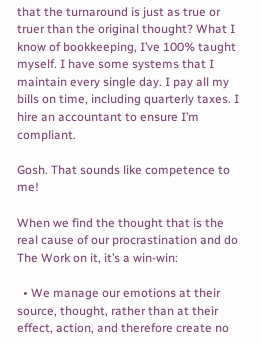that the turnaround is just as true or truer than the original thought? What I know of bookkeeping, I’ve 100% taught myself. I have some systems that I maintain every single day. I pay all my bills on time, including quarterly taxes. I hire an accountant to ensure I’m compliant.

Gosh. That sounds like competence to me!

When we find the thought that is the real cause of our procrastination and do The Work on it, it’s a win-win:

  • We manage our emotions at their source, thought, rather than at their effect, action, and therefore create no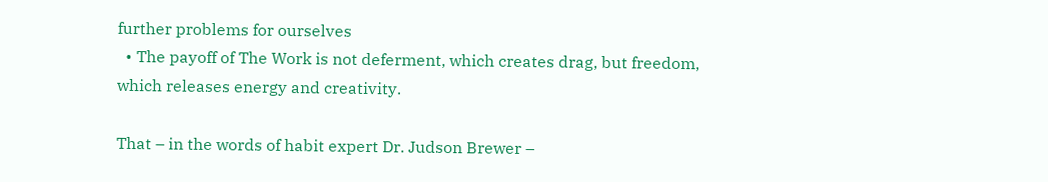further problems for ourselves
  • The payoff of The Work is not deferment, which creates drag, but freedom, which releases energy and creativity.

That – in the words of habit expert Dr. Judson Brewer –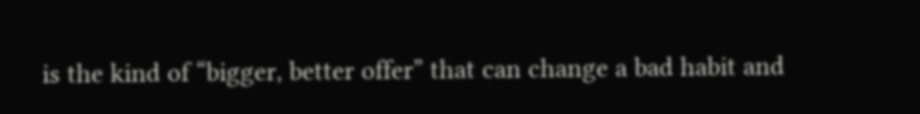is the kind of “bigger, better offer” that can change a bad habit and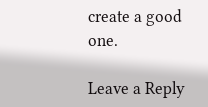create a good one.

Leave a Reply